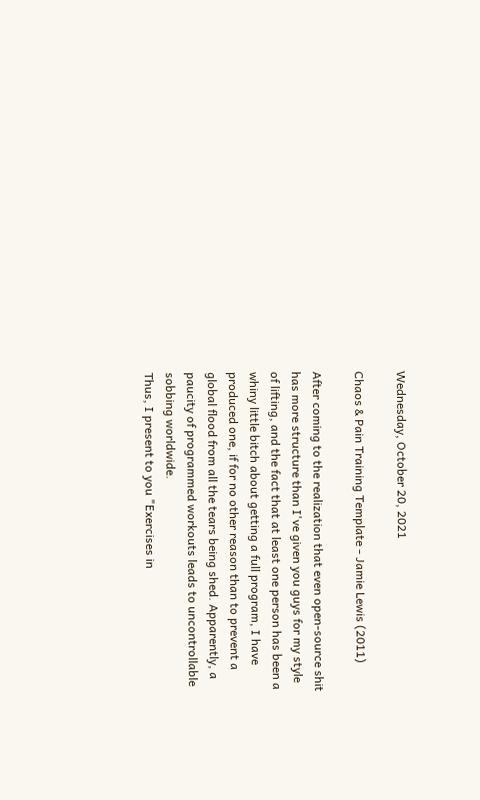Wednesday, October 20, 2021

Chaos & Pain Training Template - Jamie Lewis (2011)

After coming to the realization that even open-source shit has more structure than I've given you guys for my style of lifting, and the fact that at least one person has been a whiny little bitch about getting a full program, I have produced one, if for no other reason than to prevent a global flood from all the tears being shed. Apparently, a paucity of programmed workouts leads to uncontrollable sobbing worldwide.
Thus, I present to you "Exercises in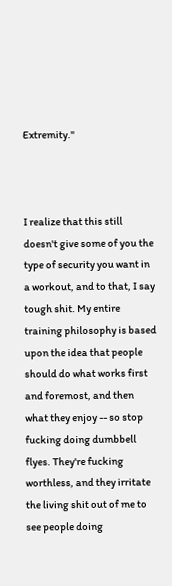Extremity."



I realize that this still doesn't give some of you the type of security you want in a workout, and to that, I say tough shit. My entire training philosophy is based upon the idea that people should do what works first and foremost, and then what they enjoy -- so stop fucking doing dumbbell flyes. They're fucking worthless, and they irritate the living shit out of me to see people doing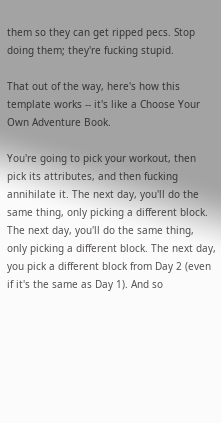them so they can get ripped pecs. Stop doing them; they're fucking stupid.

That out of the way, here's how this template works -- it's like a Choose Your Own Adventure Book.

You're going to pick your workout, then pick its attributes, and then fucking annihilate it. The next day, you'll do the same thing, only picking a different block. The next day, you'll do the same thing, only picking a different block. The next day, you pick a different block from Day 2 (even if it's the same as Day 1). And so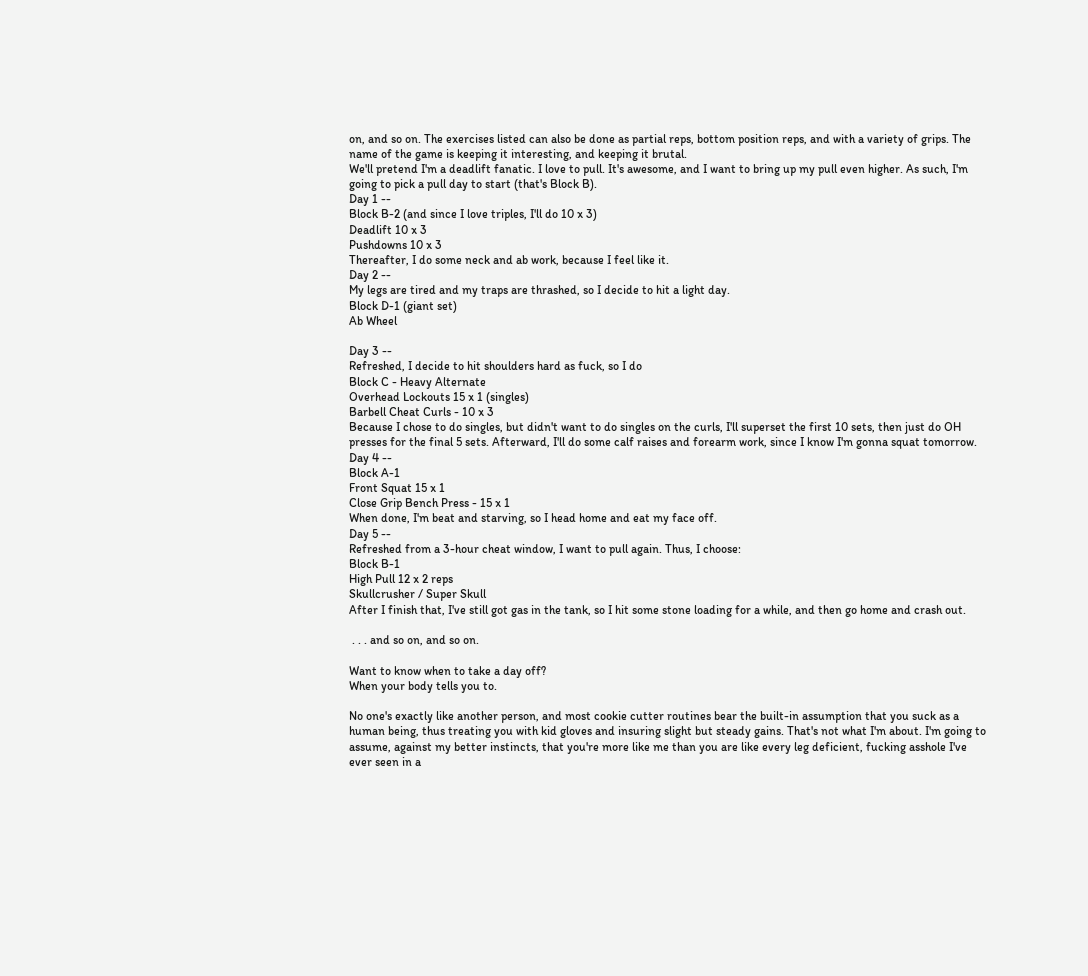on, and so on. The exercises listed can also be done as partial reps, bottom position reps, and with a variety of grips. The name of the game is keeping it interesting, and keeping it brutal.
We'll pretend I'm a deadlift fanatic. I love to pull. It's awesome, and I want to bring up my pull even higher. As such, I'm going to pick a pull day to start (that's Block B).
Day 1 --
Block B-2 (and since I love triples, I'll do 10 x 3)
Deadlift 10 x 3
Pushdowns 10 x 3
Thereafter, I do some neck and ab work, because I feel like it.
Day 2 --
My legs are tired and my traps are thrashed, so I decide to hit a light day.
Block D-1 (giant set)
Ab Wheel

Day 3 --
Refreshed, I decide to hit shoulders hard as fuck, so I do
Block C - Heavy Alternate
Overhead Lockouts 15 x 1 (singles)
Barbell Cheat Curls - 10 x 3
Because I chose to do singles, but didn't want to do singles on the curls, I'll superset the first 10 sets, then just do OH presses for the final 5 sets. Afterward, I'll do some calf raises and forearm work, since I know I'm gonna squat tomorrow.
Day 4 --
Block A-1
Front Squat 15 x 1
Close Grip Bench Press - 15 x 1
When done, I'm beat and starving, so I head home and eat my face off.
Day 5 --
Refreshed from a 3-hour cheat window, I want to pull again. Thus, I choose:
Block B-1
High Pull 12 x 2 reps
Skullcrusher / Super Skull
After I finish that, I've still got gas in the tank, so I hit some stone loading for a while, and then go home and crash out.

 . . . and so on, and so on.

Want to know when to take a day off?
When your body tells you to.

No one's exactly like another person, and most cookie cutter routines bear the built-in assumption that you suck as a human being, thus treating you with kid gloves and insuring slight but steady gains. That's not what I'm about. I'm going to assume, against my better instincts, that you're more like me than you are like every leg deficient, fucking asshole I've ever seen in a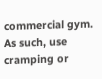commercial gym. As such, use cramping or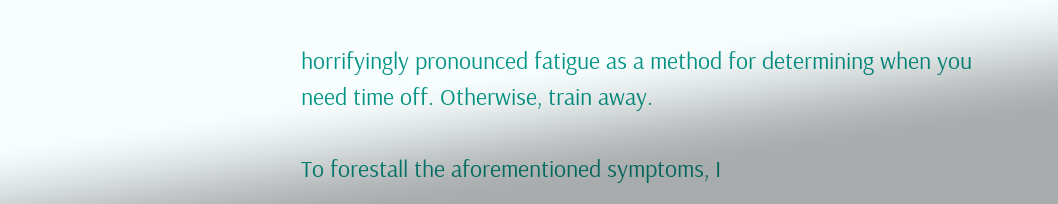horrifyingly pronounced fatigue as a method for determining when you need time off. Otherwise, train away.

To forestall the aforementioned symptoms, I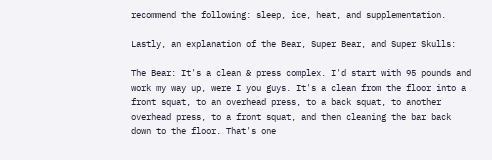recommend the following: sleep, ice, heat, and supplementation.

Lastly, an explanation of the Bear, Super Bear, and Super Skulls:

The Bear: It's a clean & press complex. I'd start with 95 pounds and work my way up, were I you guys. It's a clean from the floor into a front squat, to an overhead press, to a back squat, to another overhead press, to a front squat, and then cleaning the bar back down to the floor. That's one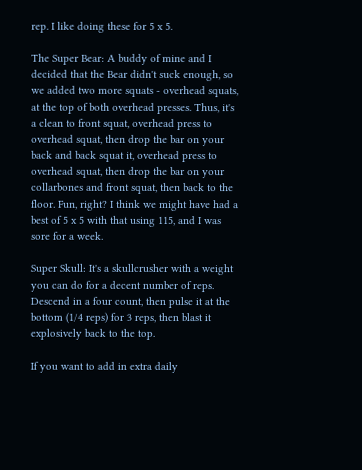rep. I like doing these for 5 x 5.

The Super Bear: A buddy of mine and I decided that the Bear didn't suck enough, so we added two more squats - overhead squats, at the top of both overhead presses. Thus, it's a clean to front squat, overhead press to overhead squat, then drop the bar on your back and back squat it, overhead press to overhead squat, then drop the bar on your collarbones and front squat, then back to the floor. Fun, right? I think we might have had a best of 5 x 5 with that using 115, and I was sore for a week.

Super Skull: It's a skullcrusher with a weight you can do for a decent number of reps. Descend in a four count, then pulse it at the bottom (1/4 reps) for 3 reps, then blast it explosively back to the top.

If you want to add in extra daily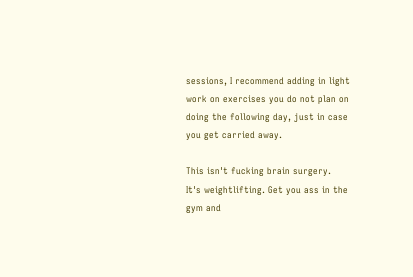sessions, I recommend adding in light work on exercises you do not plan on doing the following day, just in case you get carried away.

This isn't fucking brain surgery.
It's weightlifting. Get you ass in the gym and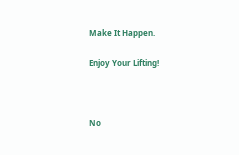Make It Happen.

Enjoy Your Lifting!



No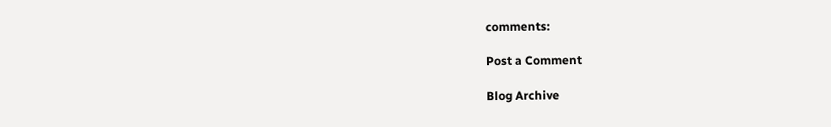comments:

Post a Comment

Blog Archive